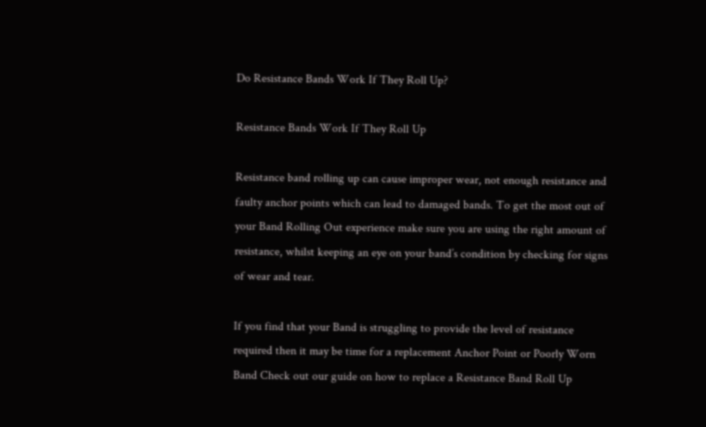Do Resistance Bands Work If They Roll Up?

Resistance Bands Work If They Roll Up

Resistance band rolling up can cause improper wear, not enough resistance and faulty anchor points which can lead to damaged bands. To get the most out of your Band Rolling Out experience make sure you are using the right amount of resistance, whilst keeping an eye on your band’s condition by checking for signs of wear and tear.

If you find that your Band is struggling to provide the level of resistance required then it may be time for a replacement Anchor Point or Poorly Worn Band Check out our guide on how to replace a Resistance Band Roll Up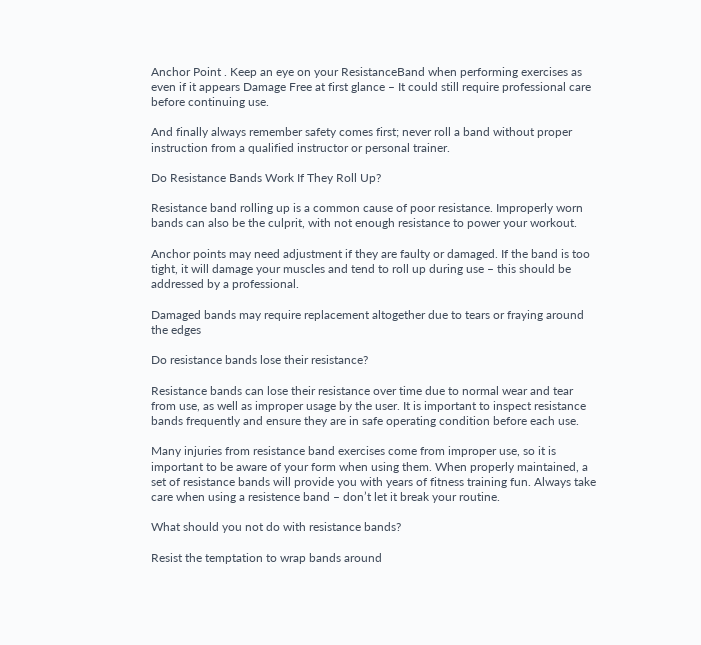Anchor Point . Keep an eye on your ResistanceBand when performing exercises as even if it appears Damage Free at first glance – It could still require professional care before continuing use.

And finally always remember safety comes first; never roll a band without proper instruction from a qualified instructor or personal trainer.

Do Resistance Bands Work If They Roll Up?

Resistance band rolling up is a common cause of poor resistance. Improperly worn bands can also be the culprit, with not enough resistance to power your workout.

Anchor points may need adjustment if they are faulty or damaged. If the band is too tight, it will damage your muscles and tend to roll up during use – this should be addressed by a professional.

Damaged bands may require replacement altogether due to tears or fraying around the edges

Do resistance bands lose their resistance?

Resistance bands can lose their resistance over time due to normal wear and tear from use, as well as improper usage by the user. It is important to inspect resistance bands frequently and ensure they are in safe operating condition before each use.

Many injuries from resistance band exercises come from improper use, so it is important to be aware of your form when using them. When properly maintained, a set of resistance bands will provide you with years of fitness training fun. Always take care when using a resistence band – don’t let it break your routine.

What should you not do with resistance bands?

Resist the temptation to wrap bands around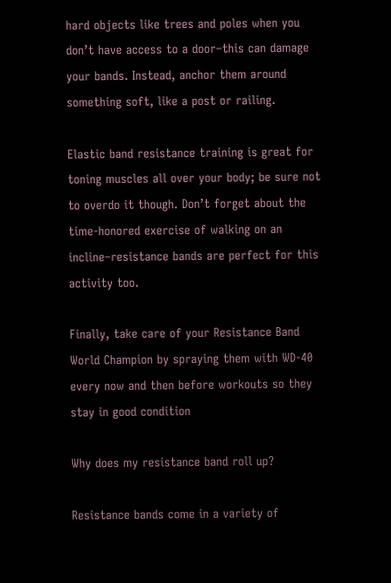hard objects like trees and poles when you don’t have access to a door–this can damage your bands. Instead, anchor them around something soft, like a post or railing.

Elastic band resistance training is great for toning muscles all over your body; be sure not to overdo it though. Don’t forget about the time-honored exercise of walking on an incline–resistance bands are perfect for this activity too.

Finally, take care of your Resistance Band World Champion by spraying them with WD-40 every now and then before workouts so they stay in good condition

Why does my resistance band roll up?

Resistance bands come in a variety of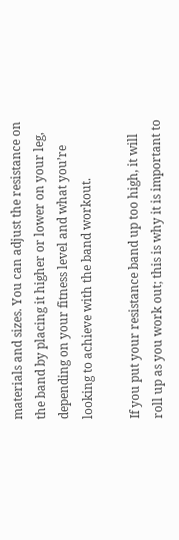materials and sizes. You can adjust the resistance on the band by placing it higher or lower on your leg, depending on your fitness level and what you’re looking to achieve with the band workout.

If you put your resistance band up too high, it will roll up as you work out; this is why it is important to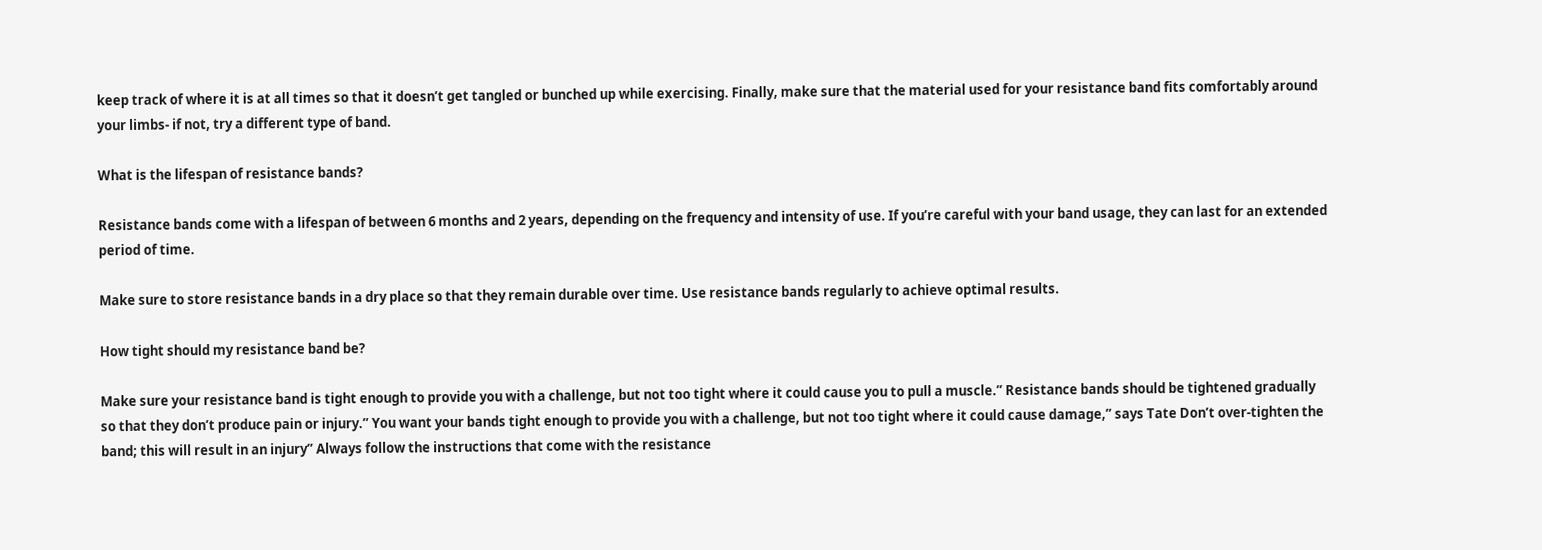keep track of where it is at all times so that it doesn’t get tangled or bunched up while exercising. Finally, make sure that the material used for your resistance band fits comfortably around your limbs- if not, try a different type of band.

What is the lifespan of resistance bands?

Resistance bands come with a lifespan of between 6 months and 2 years, depending on the frequency and intensity of use. If you’re careful with your band usage, they can last for an extended period of time.

Make sure to store resistance bands in a dry place so that they remain durable over time. Use resistance bands regularly to achieve optimal results.

How tight should my resistance band be?

Make sure your resistance band is tight enough to provide you with a challenge, but not too tight where it could cause you to pull a muscle.” Resistance bands should be tightened gradually so that they don’t produce pain or injury.” You want your bands tight enough to provide you with a challenge, but not too tight where it could cause damage,” says Tate Don’t over-tighten the band; this will result in an injury” Always follow the instructions that come with the resistance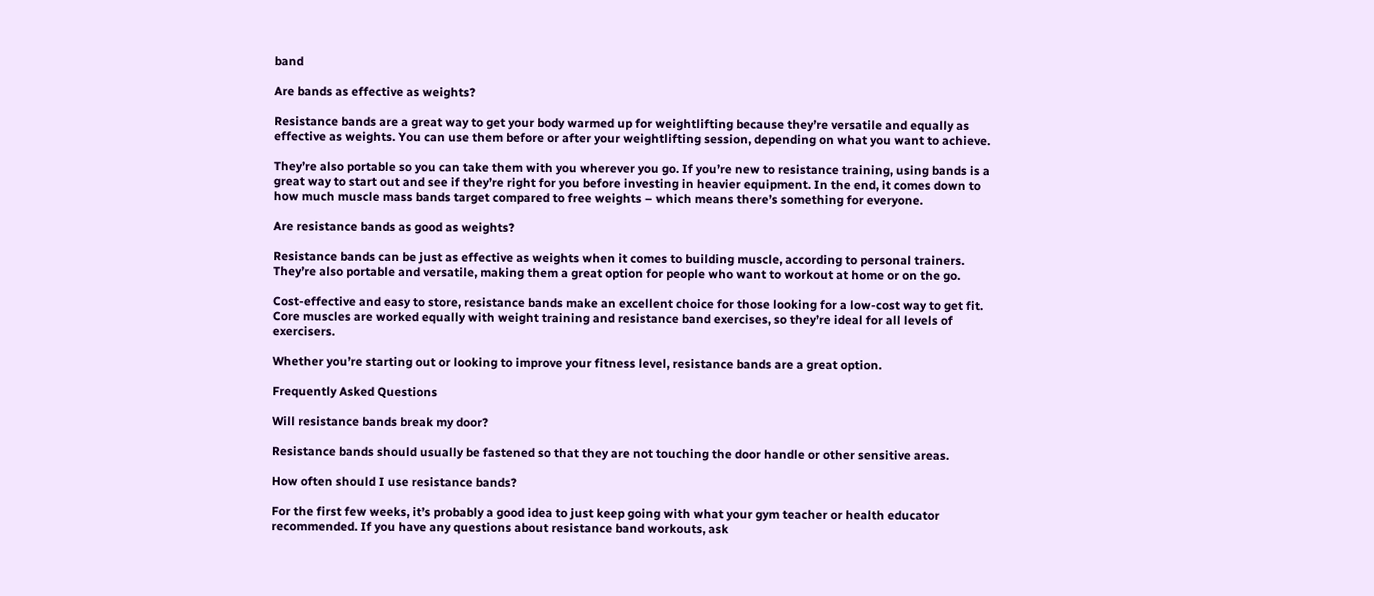band

Are bands as effective as weights?

Resistance bands are a great way to get your body warmed up for weightlifting because they’re versatile and equally as effective as weights. You can use them before or after your weightlifting session, depending on what you want to achieve.

They’re also portable so you can take them with you wherever you go. If you’re new to resistance training, using bands is a great way to start out and see if they’re right for you before investing in heavier equipment. In the end, it comes down to how much muscle mass bands target compared to free weights – which means there’s something for everyone.

Are resistance bands as good as weights?

Resistance bands can be just as effective as weights when it comes to building muscle, according to personal trainers. They’re also portable and versatile, making them a great option for people who want to workout at home or on the go.

Cost-effective and easy to store, resistance bands make an excellent choice for those looking for a low-cost way to get fit. Core muscles are worked equally with weight training and resistance band exercises, so they’re ideal for all levels of exercisers.

Whether you’re starting out or looking to improve your fitness level, resistance bands are a great option.

Frequently Asked Questions

Will resistance bands break my door?

Resistance bands should usually be fastened so that they are not touching the door handle or other sensitive areas.

How often should I use resistance bands?

For the first few weeks, it’s probably a good idea to just keep going with what your gym teacher or health educator recommended. If you have any questions about resistance band workouts, ask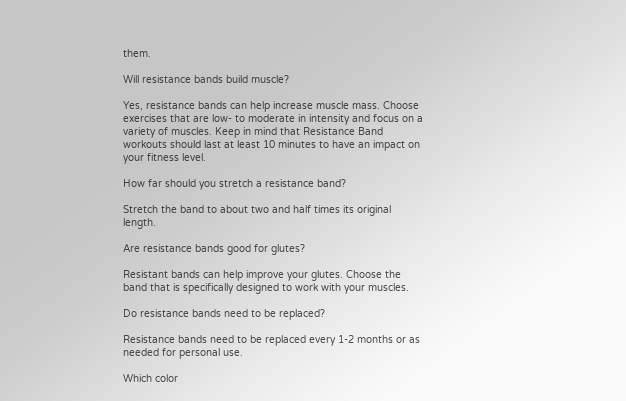them.

Will resistance bands build muscle?

Yes, resistance bands can help increase muscle mass. Choose exercises that are low- to moderate in intensity and focus on a variety of muscles. Keep in mind that Resistance Band workouts should last at least 10 minutes to have an impact on your fitness level.

How far should you stretch a resistance band?

Stretch the band to about two and half times its original length.

Are resistance bands good for glutes?

Resistant bands can help improve your glutes. Choose the band that is specifically designed to work with your muscles.

Do resistance bands need to be replaced?

Resistance bands need to be replaced every 1-2 months or as needed for personal use.

Which color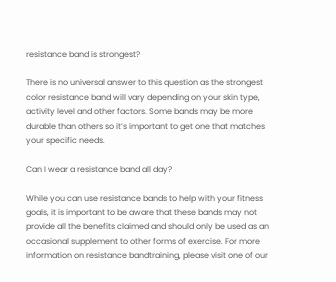resistance band is strongest?

There is no universal answer to this question as the strongest color resistance band will vary depending on your skin type, activity level and other factors. Some bands may be more durable than others so it’s important to get one that matches your specific needs.

Can I wear a resistance band all day?

While you can use resistance bands to help with your fitness goals, it is important to be aware that these bands may not provide all the benefits claimed and should only be used as an occasional supplement to other forms of exercise. For more information on resistance bandtraining, please visit one of our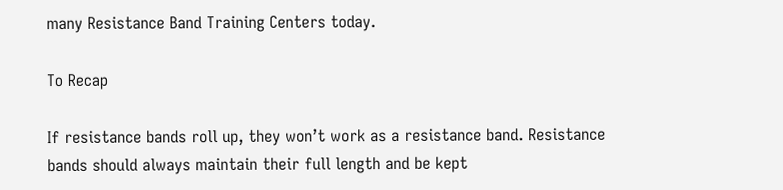many Resistance Band Training Centers today.

To Recap

If resistance bands roll up, they won’t work as a resistance band. Resistance bands should always maintain their full length and be kept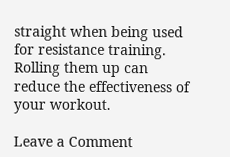straight when being used for resistance training. Rolling them up can reduce the effectiveness of your workout.

Leave a Comment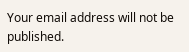Your email address will not be published.